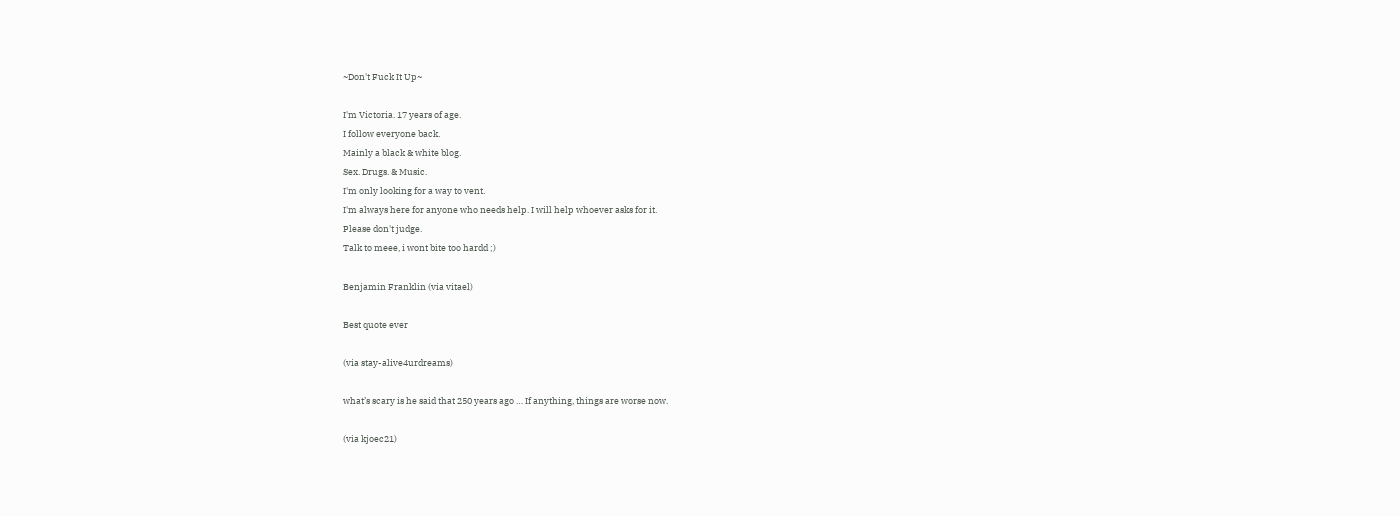~Don't Fuck It Up~

I'm Victoria. 17 years of age.
I follow everyone back.
Mainly a black & white blog.
Sex. Drugs. & Music.
I'm only looking for a way to vent.
I'm always here for anyone who needs help. I will help whoever asks for it.
Please don't judge.
Talk to meee, i wont bite too hardd ;)

Benjamin Franklin (via vitael)

Best quote ever

(via stay-alive4urdreams)

what’s scary is he said that 250 years ago … If anything, things are worse now.

(via kjoec21)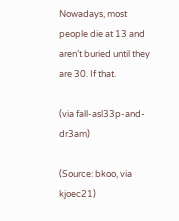Nowadays, most people die at 13 and aren’t buried until they are 30. If that.

(via fall-asl33p-and-dr3am)

(Source: bkoo, via kjoec21)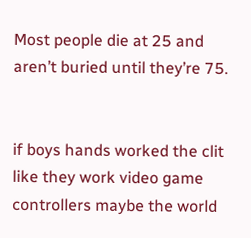Most people die at 25 and aren’t buried until they’re 75.


if boys hands worked the clit like they work video game controllers maybe the world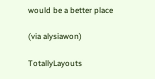would be a better place

(via alysiawon)

TotallyLayouts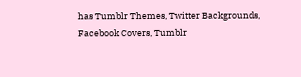has Tumblr Themes, Twitter Backgrounds, Facebook Covers, Tumblr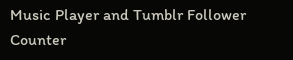Music Player and Tumblr Follower Counter